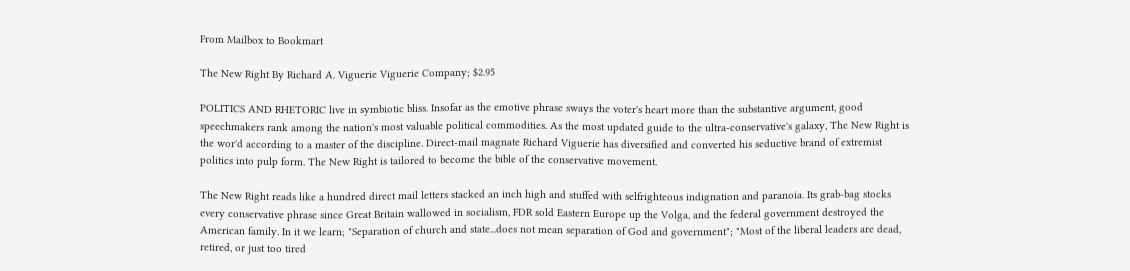From Mailbox to Bookmart

The New Right By Richard A. Viguerie Viguerie Company; $2.95

POLITICS AND RHETORIC live in symbiotic bliss. Insofar as the emotive phrase sways the voter's heart more than the substantive argument, good speechmakers rank among the nation's most valuable political commodities. As the most updated guide to the ultra-conservative's galaxy, The New Right is the wor'd according to a master of the discipline. Direct-mail magnate Richard Viguerie has diversified and converted his seductive brand of extremist politics into pulp form. The New Right is tailored to become the bible of the conservative movement.

The New Right reads like a hundred direct mail letters stacked an inch high and stuffed with selfrighteous indignation and paranoia. Its grab-bag stocks every conservative phrase since Great Britain wallowed in socialism, FDR sold Eastern Europe up the Volga, and the federal government destroyed the American family. In it we learn; "Separation of church and state...does not mean separation of God and government"; "Most of the liberal leaders are dead, retired, or just too tired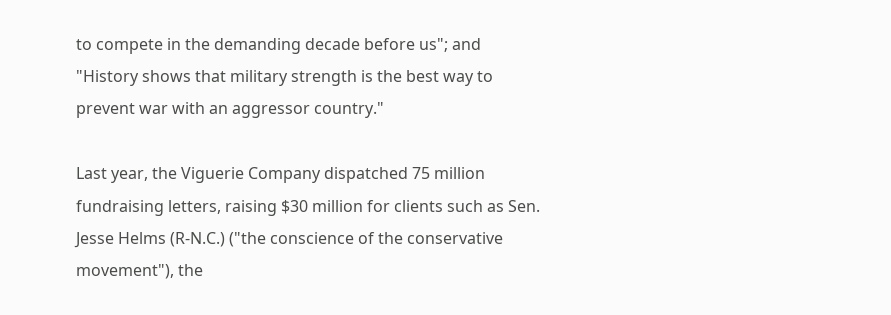to compete in the demanding decade before us"; and "History shows that military strength is the best way to prevent war with an aggressor country."

Last year, the Viguerie Company dispatched 75 million fundraising letters, raising $30 million for clients such as Sen. Jesse Helms (R-N.C.) ("the conscience of the conservative movement"), the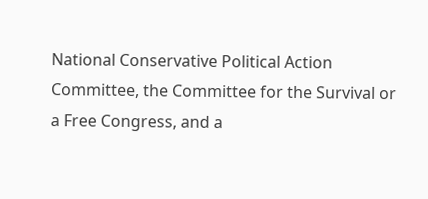National Conservative Political Action Committee, the Committee for the Survival or a Free Congress, and a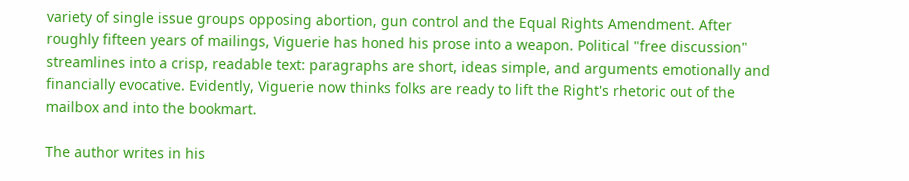variety of single issue groups opposing abortion, gun control and the Equal Rights Amendment. After roughly fifteen years of mailings, Viguerie has honed his prose into a weapon. Political "free discussion" streamlines into a crisp, readable text: paragraphs are short, ideas simple, and arguments emotionally and financially evocative. Evidently, Viguerie now thinks folks are ready to lift the Right's rhetoric out of the mailbox and into the bookmart.

The author writes in his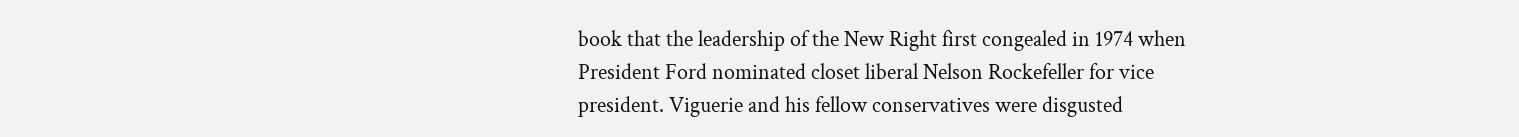book that the leadership of the New Right first congealed in 1974 when President Ford nominated closet liberal Nelson Rockefeller for vice president. Viguerie and his fellow conservatives were disgusted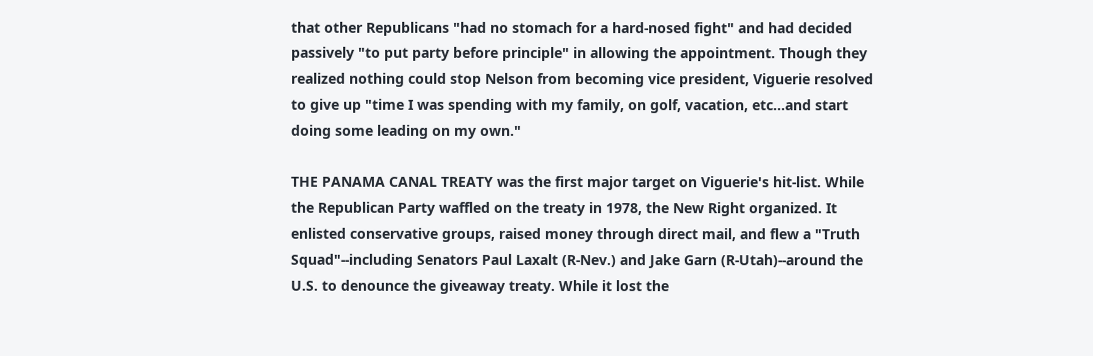that other Republicans "had no stomach for a hard-nosed fight" and had decided passively "to put party before principle" in allowing the appointment. Though they realized nothing could stop Nelson from becoming vice president, Viguerie resolved to give up "time I was spending with my family, on golf, vacation, etc...and start doing some leading on my own."

THE PANAMA CANAL TREATY was the first major target on Viguerie's hit-list. While the Republican Party waffled on the treaty in 1978, the New Right organized. It enlisted conservative groups, raised money through direct mail, and flew a "Truth Squad"--including Senators Paul Laxalt (R-Nev.) and Jake Garn (R-Utah)--around the U.S. to denounce the giveaway treaty. While it lost the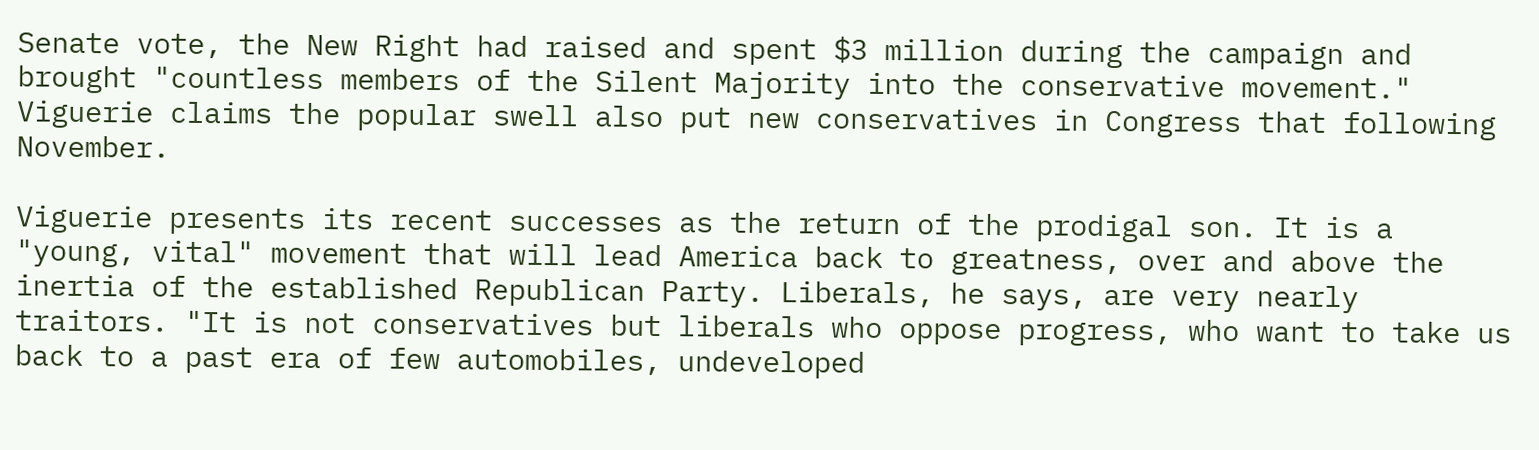Senate vote, the New Right had raised and spent $3 million during the campaign and brought "countless members of the Silent Majority into the conservative movement." Viguerie claims the popular swell also put new conservatives in Congress that following November.

Viguerie presents its recent successes as the return of the prodigal son. It is a "young, vital" movement that will lead America back to greatness, over and above the inertia of the established Republican Party. Liberals, he says, are very nearly traitors. "It is not conservatives but liberals who oppose progress, who want to take us back to a past era of few automobiles, undeveloped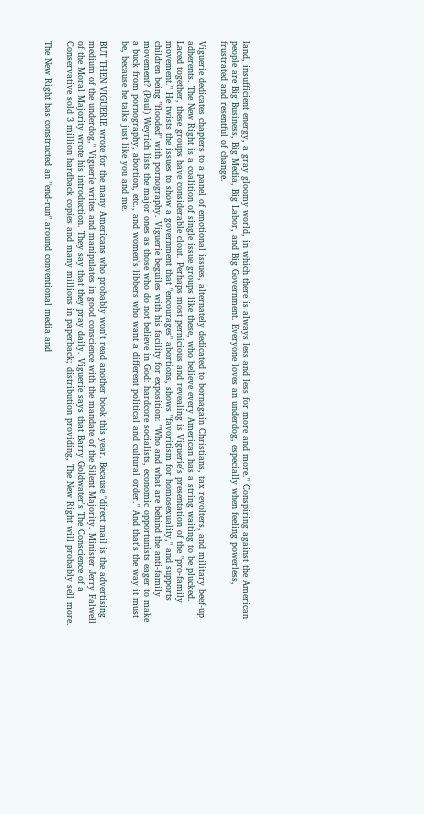land, insufficient energy, a gray gloomy world, in which there is always less and less for more and more." Conspiring against the American people are Big Business, Big Media, Big Labor, and Big Government. Everyone loves an underdog, especially when feeling powerless, frustrated and resentful of change.

Viguerie dedicates chapters to a panel of emotional issues, alternately dedicated to bornagain Christians, tax revolters, and military beef-up adherents. The New Right is a coalition of single issue groups like these, who believe every American has a string waiting to be plucked. Laced together, these groups have considerable clout. Perhaps most pernicious and revealing is Viguerie's presentation of the "pro-family movement." He twists the issues to show a government that "encourages" abortions, shows "favoritism for homosexuality," and supports children being "flooded" with pornography. Viguerie beguiles with his facility for exposition: "Who and what are behind the anti-family movement? (Paul) Weyrich lists the major ones as those who do not believe in God: hardcore socialists, economic opportunists eager to make a buck from pornography, abortion, etc., and women's libbers who want a different political and cultural order." And that's the way it must be, because he talks just like you and me.

BUT THEN VIGUERIE wrote for the many Americans who probably won't read another book this year. Because "direct mail is the advertising medium of the underdog," Viguerie writes and manipulates in good conscience with the mandate of the Silent Majority. Minister Jerry Falwell of the Moral Majority wrote his introduction. They say that they pray daily. Viguerie says that Barry Goldwater's The Conscience of a Conservative sold 3 million hardback copies and many millions in paperback; distribution providing, The New Right will probably sell more.

The New Right has constructed an "end-run" around conventional media and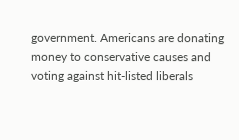government. Americans are donating money to conservative causes and voting against hit-listed liberals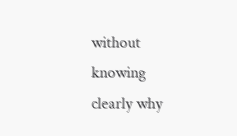without knowing clearly why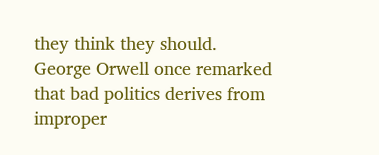they think they should. George Orwell once remarked that bad politics derives from improper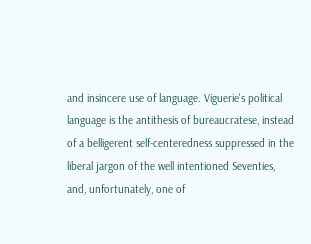and insincere use of language. Viguerie's political language is the antithesis of bureaucratese, instead of a belligerent self-centeredness suppressed in the liberal jargon of the well intentioned Seventies, and, unfortunately, one of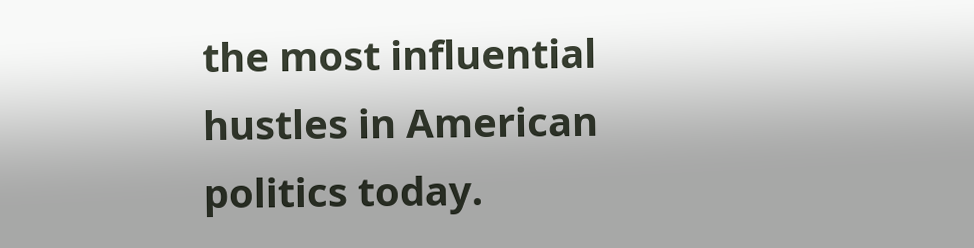the most influential hustles in American politics today.